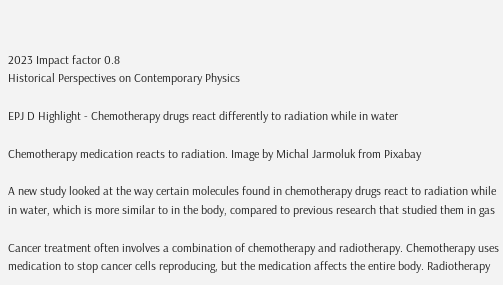2023 Impact factor 0.8
Historical Perspectives on Contemporary Physics

EPJ D Highlight - Chemotherapy drugs react differently to radiation while in water

Chemotherapy medication reacts to radiation. Image by Michal Jarmoluk from Pixabay

A new study looked at the way certain molecules found in chemotherapy drugs react to radiation while in water, which is more similar to in the body, compared to previous research that studied them in gas

Cancer treatment often involves a combination of chemotherapy and radiotherapy. Chemotherapy uses medication to stop cancer cells reproducing, but the medication affects the entire body. Radiotherapy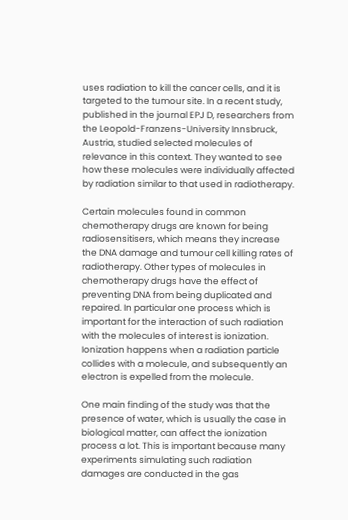uses radiation to kill the cancer cells, and it is targeted to the tumour site. In a recent study, published in the journal EPJ D, researchers from the Leopold-Franzens-University Innsbruck, Austria, studied selected molecules of relevance in this context. They wanted to see how these molecules were individually affected by radiation similar to that used in radiotherapy.

Certain molecules found in common chemotherapy drugs are known for being radiosensitisers, which means they increase the DNA damage and tumour cell killing rates of radiotherapy. Other types of molecules in chemotherapy drugs have the effect of preventing DNA from being duplicated and repaired. In particular one process which is important for the interaction of such radiation with the molecules of interest is ionization. Ionization happens when a radiation particle collides with a molecule, and subsequently an electron is expelled from the molecule.

One main finding of the study was that the presence of water, which is usually the case in biological matter, can affect the ionization process a lot. This is important because many experiments simulating such radiation damages are conducted in the gas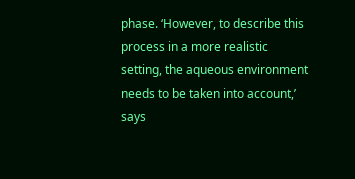phase. ‘However, to describe this process in a more realistic setting, the aqueous environment needs to be taken into account,’ says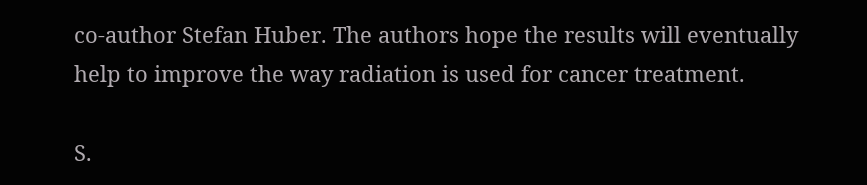co-author Stefan Huber. The authors hope the results will eventually help to improve the way radiation is used for cancer treatment.

S.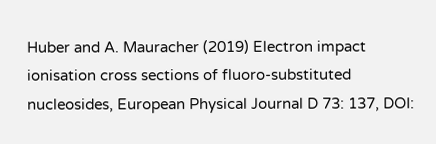Huber and A. Mauracher (2019) Electron impact ionisation cross sections of fluoro-substituted nucleosides, European Physical Journal D 73: 137, DOI: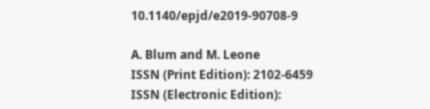10.1140/epjd/e2019-90708-9

A. Blum and M. Leone
ISSN (Print Edition): 2102-6459
ISSN (Electronic Edition):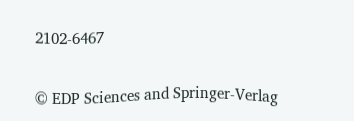2102-6467

© EDP Sciences and Springer-Verlag